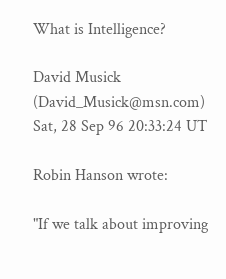What is Intelligence?

David Musick (David_Musick@msn.com)
Sat, 28 Sep 96 20:33:24 UT

Robin Hanson wrote:

"If we talk about improving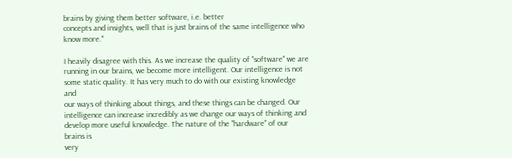brains by giving them better software, i.e. better
concepts and insights, well that is just brains of the same intelligence who
know more."

I heavily disagree with this. As we increase the quality of "software" we are
running in our brains, we become more intelligent. Our intelligence is not
some static quality. It has very much to do with our existing knowledge and
our ways of thinking about things, and these things can be changed. Our
intelligence can increase incredibly as we change our ways of thinking and
develop more useful knowledge. The nature of the "hardware" of our brains is
very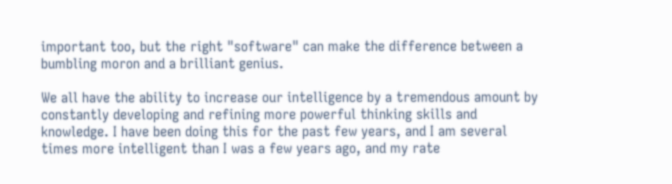important too, but the right "software" can make the difference between a
bumbling moron and a brilliant genius.

We all have the ability to increase our intelligence by a tremendous amount by
constantly developing and refining more powerful thinking skills and
knowledge. I have been doing this for the past few years, and I am several
times more intelligent than I was a few years ago, and my rate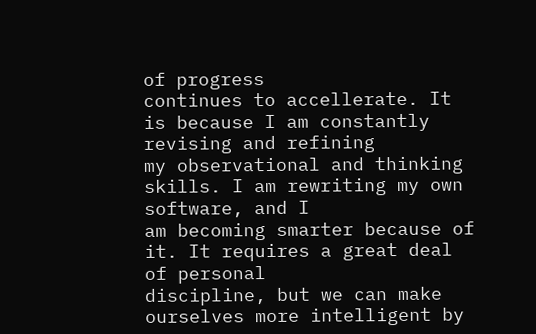of progress
continues to accellerate. It is because I am constantly revising and refining
my observational and thinking skills. I am rewriting my own software, and I
am becoming smarter because of it. It requires a great deal of personal
discipline, but we can make ourselves more intelligent by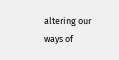altering our ways of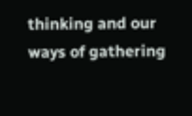thinking and our ways of gathering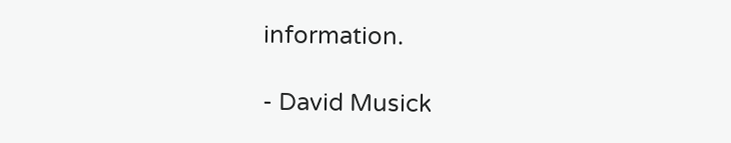information.

- David Musick